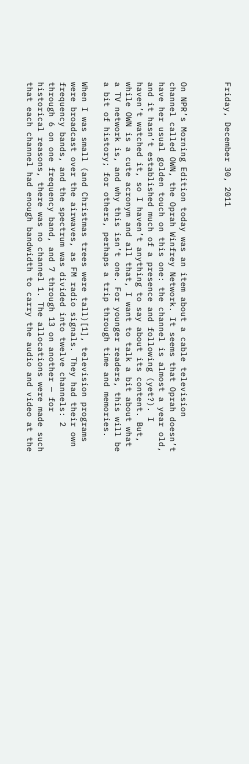Friday, December 30, 2011



On NPR’s Morning Edition today was an item about a cable television channel called OWN, the Oprah Winfrey Network. It seems that Oprah doesn’t have her usual golden touch on this one: the channel is almost a year old, and it hasn’t established much of a presence and following (yet?). I haven’t watched it, so I haven’t anything to say about its content. But, while OWN is a cute acronym and all that, I want to talk a bit about what a TV network is, and why this isn’t one. For younger readers, this will be a bit of history; for others, perhaps a trip through time and memories.

When I was small (and Christmas trees were tall)[1], television programs were broadcast over the airwaves, as FM radio signals. They had their own frequency bands, and the spectrum was divided into twelve channels: 2 through 6 on one frequency band, and 7 through 13 on another — for historical reasons, there was no channel 1. The allocations were made such that each channel had enough bandwidth to carry the audio and video at the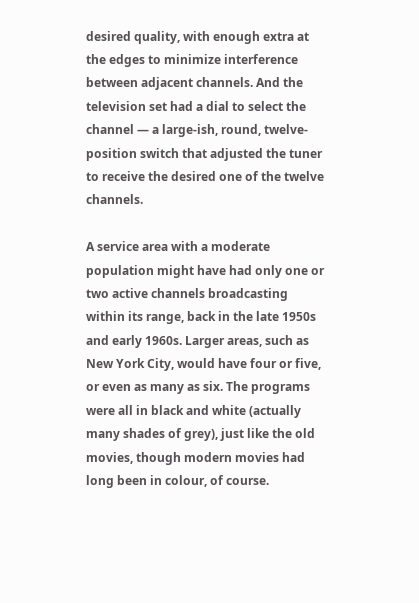desired quality, with enough extra at the edges to minimize interference between adjacent channels. And the television set had a dial to select the channel — a large-ish, round, twelve-position switch that adjusted the tuner to receive the desired one of the twelve channels.

A service area with a moderate population might have had only one or two active channels broadcasting within its range, back in the late 1950s and early 1960s. Larger areas, such as New York City, would have four or five, or even as many as six. The programs were all in black and white (actually many shades of grey), just like the old movies, though modern movies had long been in colour, of course.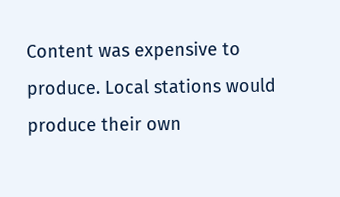Content was expensive to produce. Local stations would produce their own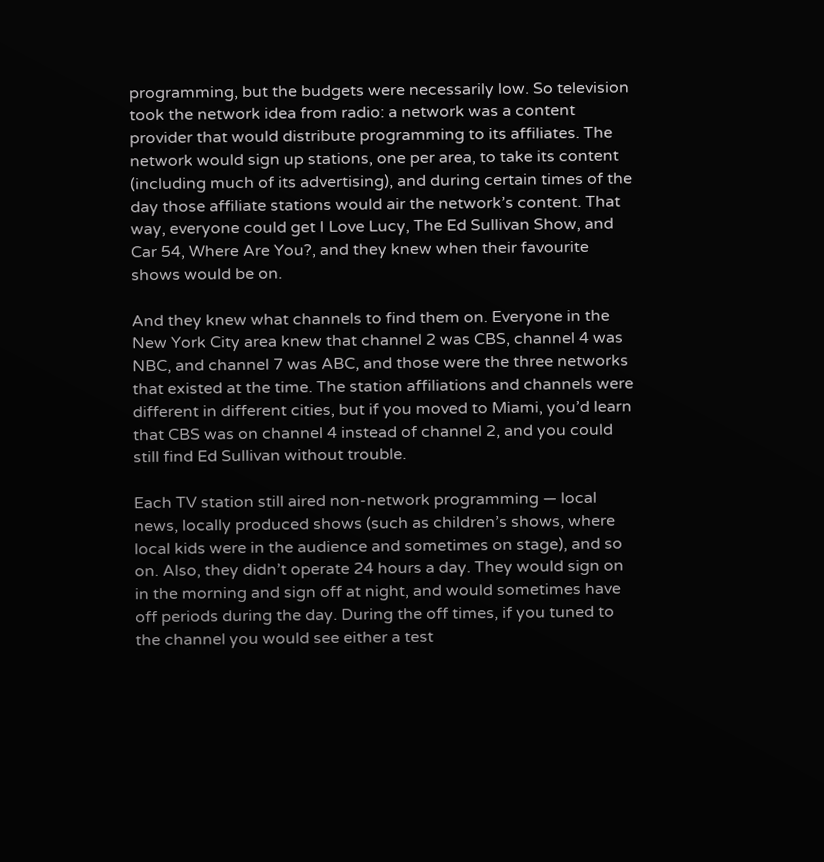programming, but the budgets were necessarily low. So television took the network idea from radio: a network was a content provider that would distribute programming to its affiliates. The network would sign up stations, one per area, to take its content (including much of its advertising), and during certain times of the day those affiliate stations would air the network’s content. That way, everyone could get I Love Lucy, The Ed Sullivan Show, and Car 54, Where Are You?, and they knew when their favourite shows would be on.

And they knew what channels to find them on. Everyone in the New York City area knew that channel 2 was CBS, channel 4 was NBC, and channel 7 was ABC, and those were the three networks that existed at the time. The station affiliations and channels were different in different cities, but if you moved to Miami, you’d learn that CBS was on channel 4 instead of channel 2, and you could still find Ed Sullivan without trouble.

Each TV station still aired non-network programming — local news, locally produced shows (such as children’s shows, where local kids were in the audience and sometimes on stage), and so on. Also, they didn’t operate 24 hours a day. They would sign on in the morning and sign off at night, and would sometimes have off periods during the day. During the off times, if you tuned to the channel you would see either a test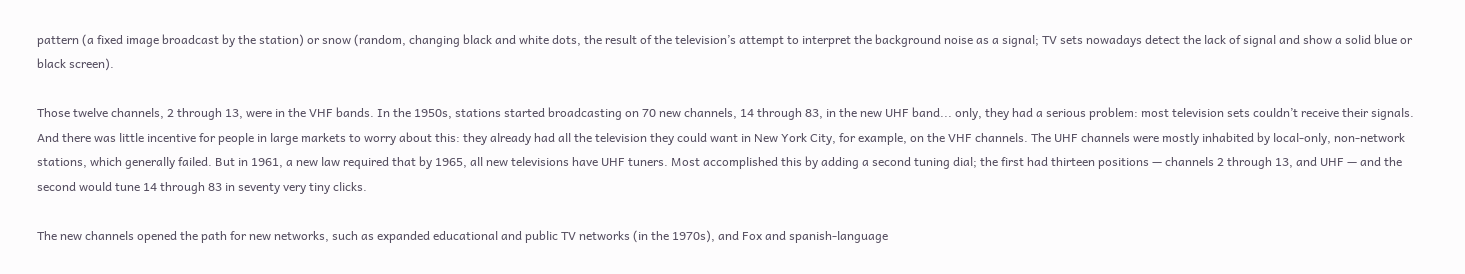pattern (a fixed image broadcast by the station) or snow (random, changing black and white dots, the result of the television’s attempt to interpret the background noise as a signal; TV sets nowadays detect the lack of signal and show a solid blue or black screen).

Those twelve channels, 2 through 13, were in the VHF bands. In the 1950s, stations started broadcasting on 70 new channels, 14 through 83, in the new UHF band... only, they had a serious problem: most television sets couldn’t receive their signals. And there was little incentive for people in large markets to worry about this: they already had all the television they could want in New York City, for example, on the VHF channels. The UHF channels were mostly inhabited by local-only, non-network stations, which generally failed. But in 1961, a new law required that by 1965, all new televisions have UHF tuners. Most accomplished this by adding a second tuning dial; the first had thirteen positions — channels 2 through 13, and UHF — and the second would tune 14 through 83 in seventy very tiny clicks.

The new channels opened the path for new networks, such as expanded educational and public TV networks (in the 1970s), and Fox and spanish-language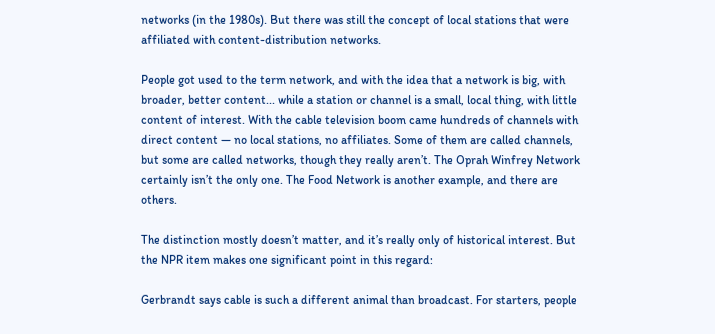networks (in the 1980s). But there was still the concept of local stations that were affiliated with content-distribution networks.

People got used to the term network, and with the idea that a network is big, with broader, better content... while a station or channel is a small, local thing, with little content of interest. With the cable television boom came hundreds of channels with direct content — no local stations, no affiliates. Some of them are called channels, but some are called networks, though they really aren’t. The Oprah Winfrey Network certainly isn’t the only one. The Food Network is another example, and there are others.

The distinction mostly doesn’t matter, and it’s really only of historical interest. But the NPR item makes one significant point in this regard:

Gerbrandt says cable is such a different animal than broadcast. For starters, people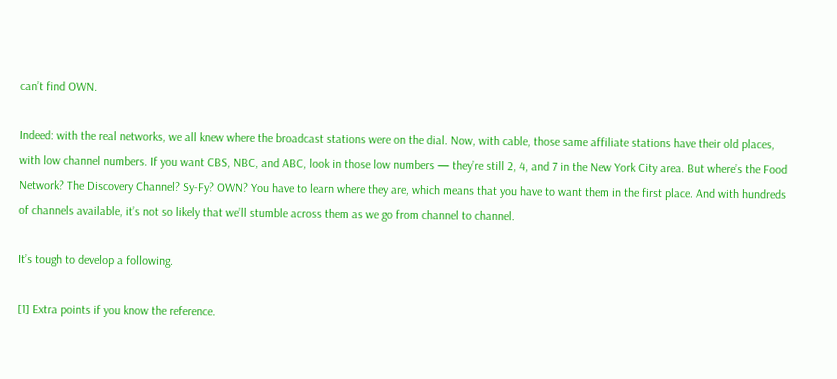can’t find OWN.

Indeed: with the real networks, we all knew where the broadcast stations were on the dial. Now, with cable, those same affiliate stations have their old places, with low channel numbers. If you want CBS, NBC, and ABC, look in those low numbers — they’re still 2, 4, and 7 in the New York City area. But where’s the Food Network? The Discovery Channel? Sy-Fy? OWN? You have to learn where they are, which means that you have to want them in the first place. And with hundreds of channels available, it’s not so likely that we’ll stumble across them as we go from channel to channel.

It’s tough to develop a following.

[1] Extra points if you know the reference.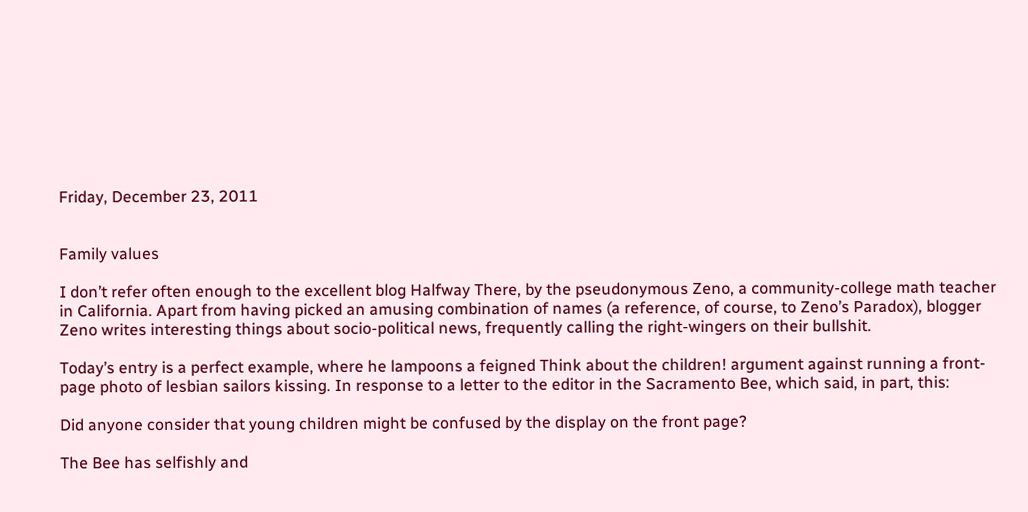Friday, December 23, 2011


Family values

I don’t refer often enough to the excellent blog Halfway There, by the pseudonymous Zeno, a community-college math teacher in California. Apart from having picked an amusing combination of names (a reference, of course, to Zeno’s Paradox), blogger Zeno writes interesting things about socio-political news, frequently calling the right-wingers on their bullshit.

Today’s entry is a perfect example, where he lampoons a feigned Think about the children! argument against running a front-page photo of lesbian sailors kissing. In response to a letter to the editor in the Sacramento Bee, which said, in part, this:

Did anyone consider that young children might be confused by the display on the front page?

The Bee has selfishly and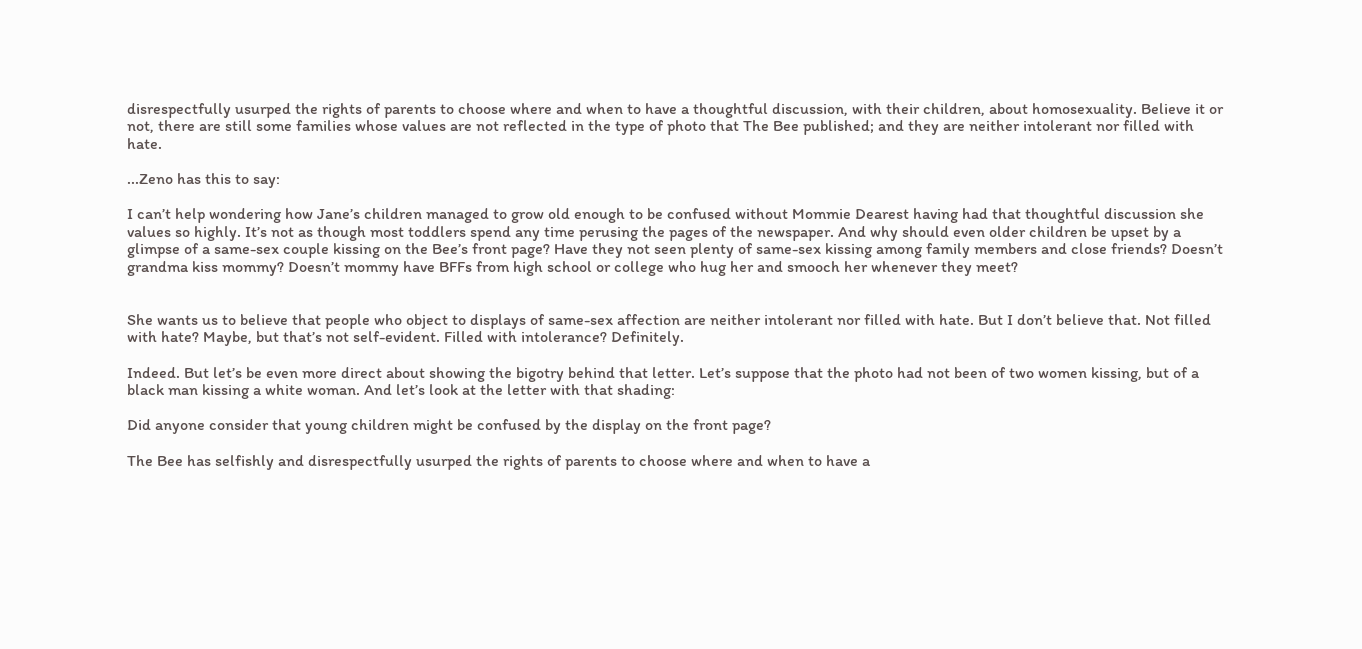disrespectfully usurped the rights of parents to choose where and when to have a thoughtful discussion, with their children, about homosexuality. Believe it or not, there are still some families whose values are not reflected in the type of photo that The Bee published; and they are neither intolerant nor filled with hate.

...Zeno has this to say:

I can’t help wondering how Jane’s children managed to grow old enough to be confused without Mommie Dearest having had that thoughtful discussion she values so highly. It’s not as though most toddlers spend any time perusing the pages of the newspaper. And why should even older children be upset by a glimpse of a same-sex couple kissing on the Bee’s front page? Have they not seen plenty of same-sex kissing among family members and close friends? Doesn’t grandma kiss mommy? Doesn’t mommy have BFFs from high school or college who hug her and smooch her whenever they meet?


She wants us to believe that people who object to displays of same-sex affection are neither intolerant nor filled with hate. But I don’t believe that. Not filled with hate? Maybe, but that’s not self-evident. Filled with intolerance? Definitely.

Indeed. But let’s be even more direct about showing the bigotry behind that letter. Let’s suppose that the photo had not been of two women kissing, but of a black man kissing a white woman. And let’s look at the letter with that shading:

Did anyone consider that young children might be confused by the display on the front page?

The Bee has selfishly and disrespectfully usurped the rights of parents to choose where and when to have a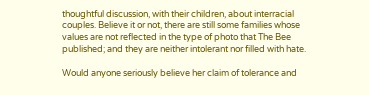thoughtful discussion, with their children, about interracial couples. Believe it or not, there are still some families whose values are not reflected in the type of photo that The Bee published; and they are neither intolerant nor filled with hate.

Would anyone seriously believe her claim of tolerance and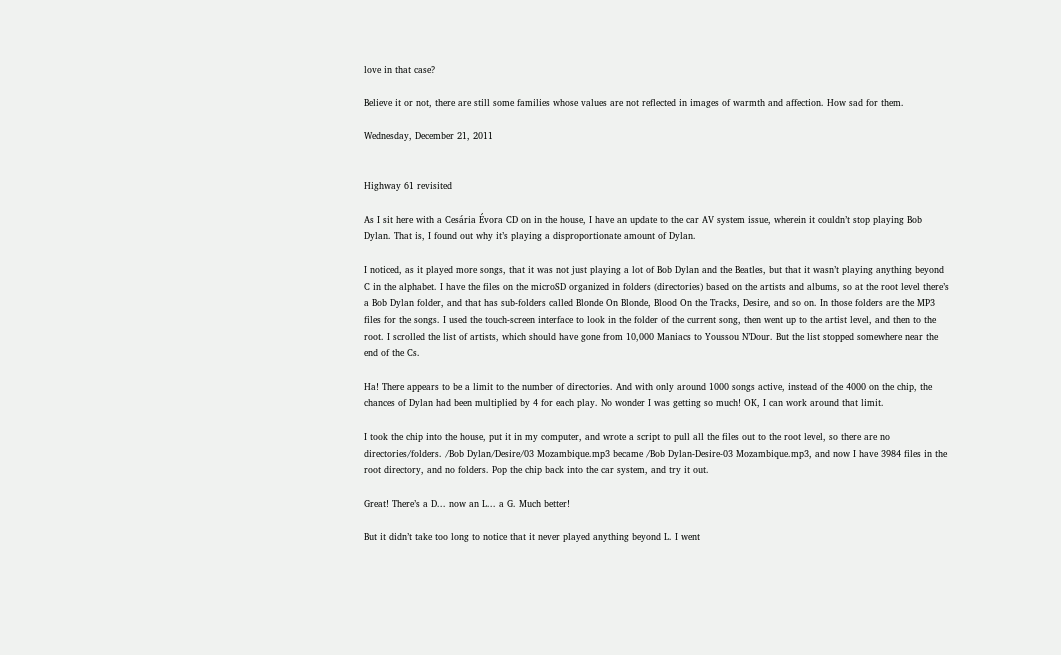love in that case?

Believe it or not, there are still some families whose values are not reflected in images of warmth and affection. How sad for them.

Wednesday, December 21, 2011


Highway 61 revisited

As I sit here with a Cesária Évora CD on in the house, I have an update to the car AV system issue, wherein it couldn’t stop playing Bob Dylan. That is, I found out why it’s playing a disproportionate amount of Dylan.

I noticed, as it played more songs, that it was not just playing a lot of Bob Dylan and the Beatles, but that it wasn’t playing anything beyond C in the alphabet. I have the files on the microSD organized in folders (directories) based on the artists and albums, so at the root level there’s a Bob Dylan folder, and that has sub-folders called Blonde On Blonde, Blood On the Tracks, Desire, and so on. In those folders are the MP3 files for the songs. I used the touch-screen interface to look in the folder of the current song, then went up to the artist level, and then to the root. I scrolled the list of artists, which should have gone from 10,000 Maniacs to Youssou N’Dour. But the list stopped somewhere near the end of the Cs.

Ha! There appears to be a limit to the number of directories. And with only around 1000 songs active, instead of the 4000 on the chip, the chances of Dylan had been multiplied by 4 for each play. No wonder I was getting so much! OK, I can work around that limit.

I took the chip into the house, put it in my computer, and wrote a script to pull all the files out to the root level, so there are no directories/folders. /Bob Dylan/Desire/03 Mozambique.mp3 became /Bob Dylan-Desire-03 Mozambique.mp3, and now I have 3984 files in the root directory, and no folders. Pop the chip back into the car system, and try it out.

Great! There’s a D... now an L... a G. Much better!

But it didn’t take too long to notice that it never played anything beyond L. I went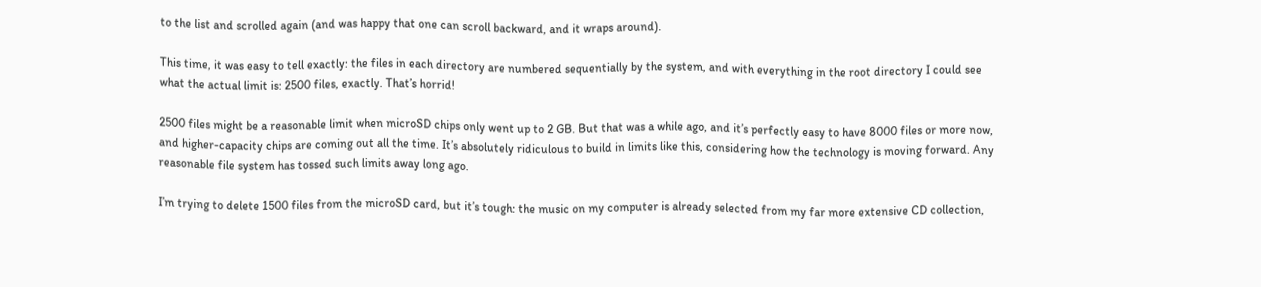to the list and scrolled again (and was happy that one can scroll backward, and it wraps around).

This time, it was easy to tell exactly: the files in each directory are numbered sequentially by the system, and with everything in the root directory I could see what the actual limit is: 2500 files, exactly. That’s horrid!

2500 files might be a reasonable limit when microSD chips only went up to 2 GB. But that was a while ago, and it’s perfectly easy to have 8000 files or more now, and higher-capacity chips are coming out all the time. It’s absolutely ridiculous to build in limits like this, considering how the technology is moving forward. Any reasonable file system has tossed such limits away long ago.

I’m trying to delete 1500 files from the microSD card, but it’s tough: the music on my computer is already selected from my far more extensive CD collection,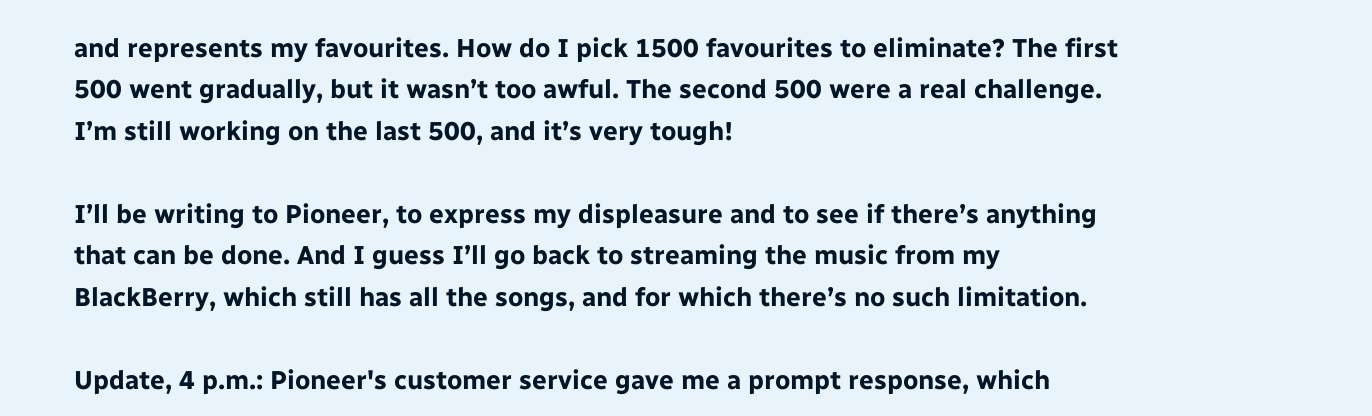and represents my favourites. How do I pick 1500 favourites to eliminate? The first 500 went gradually, but it wasn’t too awful. The second 500 were a real challenge. I’m still working on the last 500, and it’s very tough!

I’ll be writing to Pioneer, to express my displeasure and to see if there’s anything that can be done. And I guess I’ll go back to streaming the music from my BlackBerry, which still has all the songs, and for which there’s no such limitation.

Update, 4 p.m.: Pioneer's customer service gave me a prompt response, which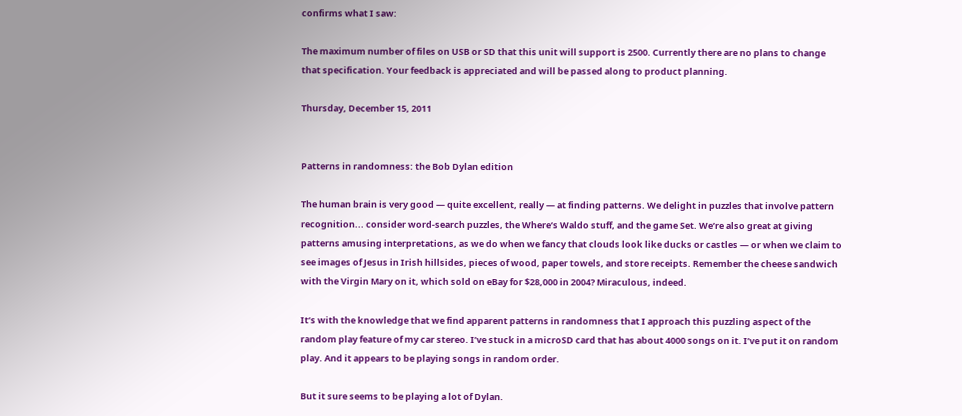confirms what I saw:

The maximum number of files on USB or SD that this unit will support is 2500. Currently there are no plans to change that specification. Your feedback is appreciated and will be passed along to product planning.

Thursday, December 15, 2011


Patterns in randomness: the Bob Dylan edition

The human brain is very good — quite excellent, really — at finding patterns. We delight in puzzles that involve pattern recognition... consider word-search puzzles, the Where’s Waldo stuff, and the game Set. We’re also great at giving patterns amusing interpretations, as we do when we fancy that clouds look like ducks or castles — or when we claim to see images of Jesus in Irish hillsides, pieces of wood, paper towels, and store receipts. Remember the cheese sandwich with the Virgin Mary on it, which sold on eBay for $28,000 in 2004? Miraculous, indeed.

It’s with the knowledge that we find apparent patterns in randomness that I approach this puzzling aspect of the random play feature of my car stereo. I’ve stuck in a microSD card that has about 4000 songs on it. I’ve put it on random play. And it appears to be playing songs in random order.

But it sure seems to be playing a lot of Dylan.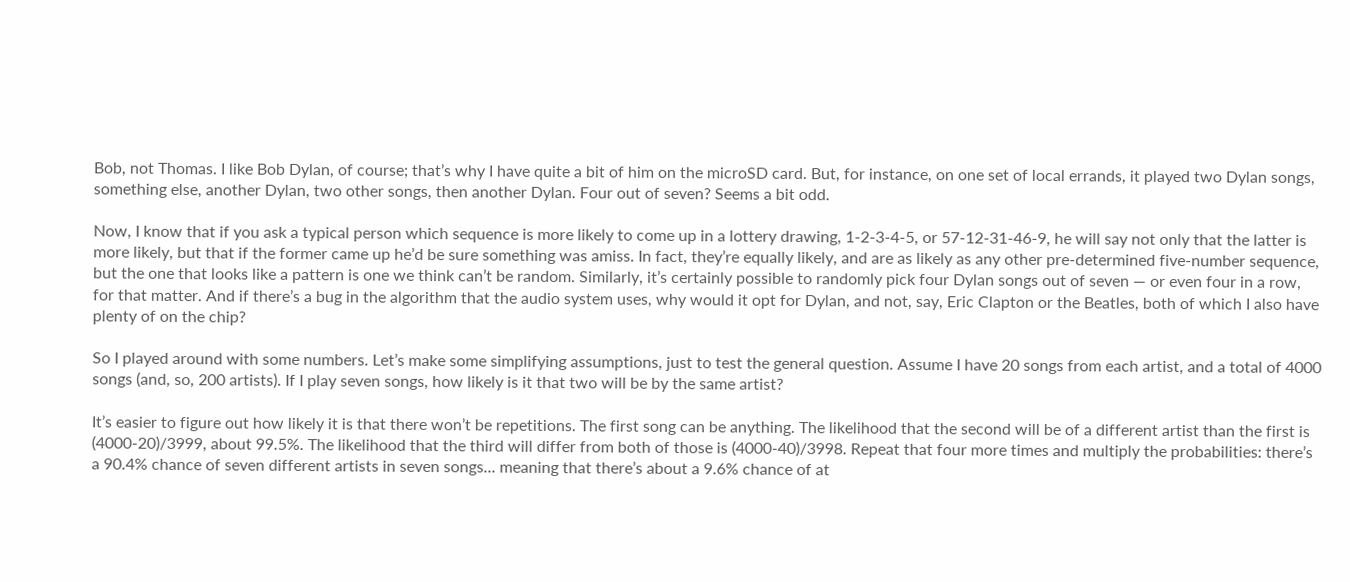Bob, not Thomas. I like Bob Dylan, of course; that’s why I have quite a bit of him on the microSD card. But, for instance, on one set of local errands, it played two Dylan songs, something else, another Dylan, two other songs, then another Dylan. Four out of seven? Seems a bit odd.

Now, I know that if you ask a typical person which sequence is more likely to come up in a lottery drawing, 1-2-3-4-5, or 57-12-31-46-9, he will say not only that the latter is more likely, but that if the former came up he’d be sure something was amiss. In fact, they’re equally likely, and are as likely as any other pre-determined five-number sequence, but the one that looks like a pattern is one we think can’t be random. Similarly, it’s certainly possible to randomly pick four Dylan songs out of seven — or even four in a row, for that matter. And if there’s a bug in the algorithm that the audio system uses, why would it opt for Dylan, and not, say, Eric Clapton or the Beatles, both of which I also have plenty of on the chip?

So I played around with some numbers. Let’s make some simplifying assumptions, just to test the general question. Assume I have 20 songs from each artist, and a total of 4000 songs (and, so, 200 artists). If I play seven songs, how likely is it that two will be by the same artist?

It’s easier to figure out how likely it is that there won’t be repetitions. The first song can be anything. The likelihood that the second will be of a different artist than the first is (4000-20)/3999, about 99.5%. The likelihood that the third will differ from both of those is (4000-40)/3998. Repeat that four more times and multiply the probabilities: there’s a 90.4% chance of seven different artists in seven songs... meaning that there’s about a 9.6% chance of at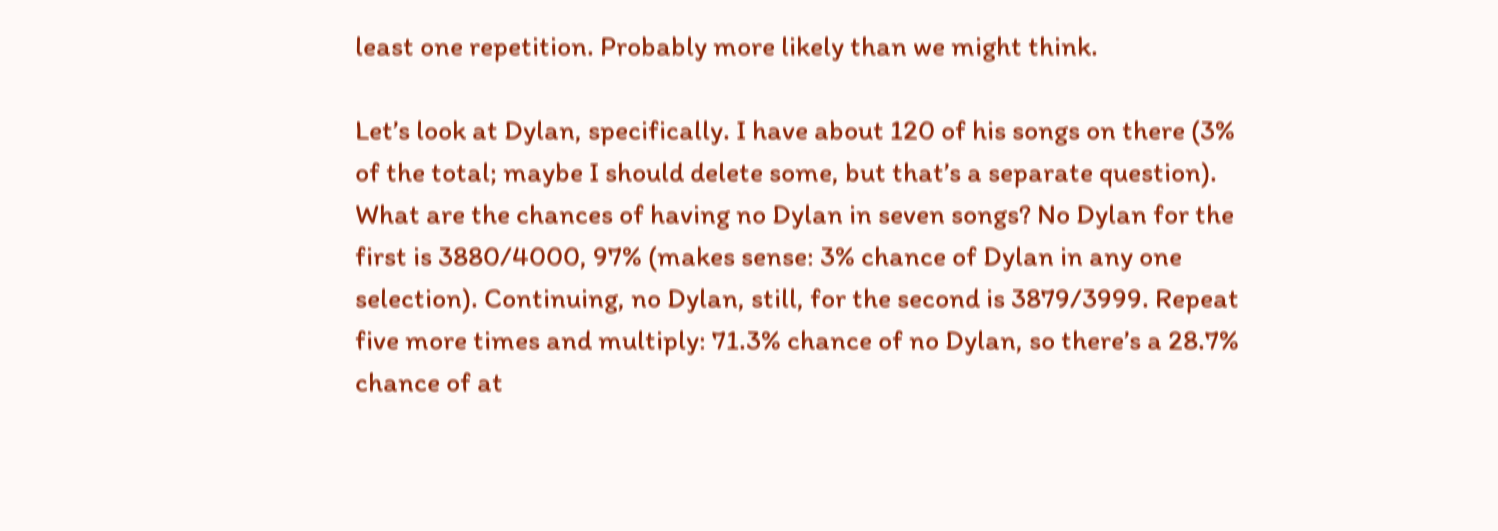least one repetition. Probably more likely than we might think.

Let’s look at Dylan, specifically. I have about 120 of his songs on there (3% of the total; maybe I should delete some, but that’s a separate question). What are the chances of having no Dylan in seven songs? No Dylan for the first is 3880/4000, 97% (makes sense: 3% chance of Dylan in any one selection). Continuing, no Dylan, still, for the second is 3879/3999. Repeat five more times and multiply: 71.3% chance of no Dylan, so there’s a 28.7% chance of at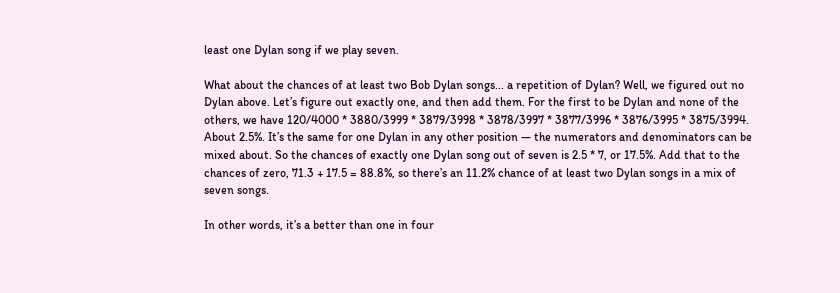least one Dylan song if we play seven.

What about the chances of at least two Bob Dylan songs... a repetition of Dylan? Well, we figured out no Dylan above. Let’s figure out exactly one, and then add them. For the first to be Dylan and none of the others, we have 120/4000 * 3880/3999 * 3879/3998 * 3878/3997 * 3877/3996 * 3876/3995 * 3875/3994. About 2.5%. It’s the same for one Dylan in any other position — the numerators and denominators can be mixed about. So the chances of exactly one Dylan song out of seven is 2.5 * 7, or 17.5%. Add that to the chances of zero, 71.3 + 17.5 = 88.8%, so there’s an 11.2% chance of at least two Dylan songs in a mix of seven songs.

In other words, it’s a better than one in four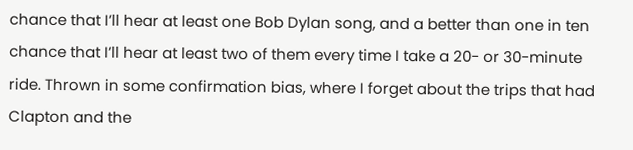chance that I’ll hear at least one Bob Dylan song, and a better than one in ten chance that I’ll hear at least two of them every time I take a 20- or 30-minute ride. Thrown in some confirmation bias, where I forget about the trips that had Clapton and the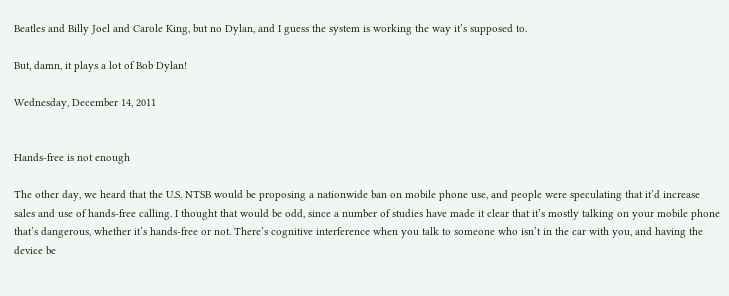Beatles and Billy Joel and Carole King, but no Dylan, and I guess the system is working the way it’s supposed to.

But, damn, it plays a lot of Bob Dylan!

Wednesday, December 14, 2011


Hands-free is not enough

The other day, we heard that the U.S. NTSB would be proposing a nationwide ban on mobile phone use, and people were speculating that it’d increase sales and use of hands-free calling. I thought that would be odd, since a number of studies have made it clear that it’s mostly talking on your mobile phone that’s dangerous, whether it’s hands-free or not. There’s cognitive interference when you talk to someone who isn’t in the car with you, and having the device be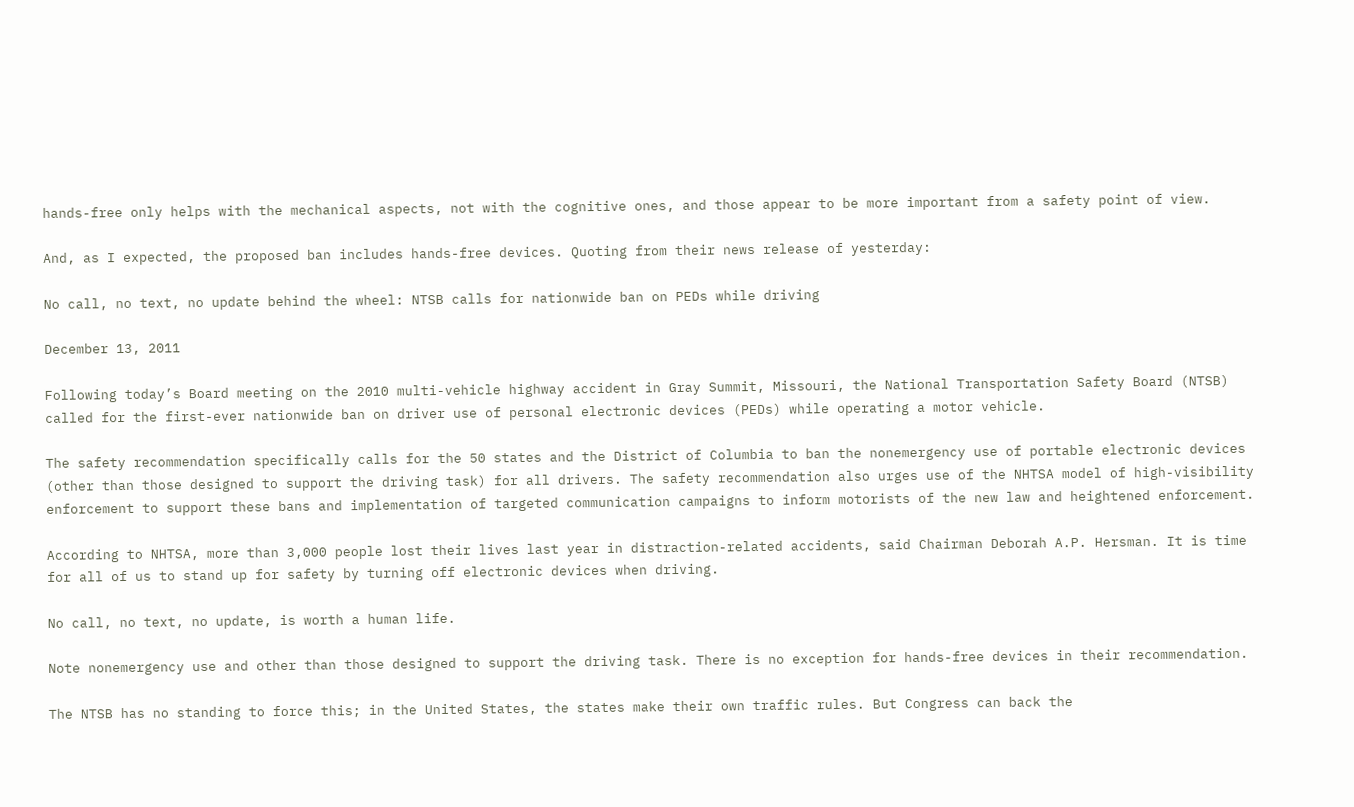hands-free only helps with the mechanical aspects, not with the cognitive ones, and those appear to be more important from a safety point of view.

And, as I expected, the proposed ban includes hands-free devices. Quoting from their news release of yesterday:

No call, no text, no update behind the wheel: NTSB calls for nationwide ban on PEDs while driving

December 13, 2011

Following today’s Board meeting on the 2010 multi-vehicle highway accident in Gray Summit, Missouri, the National Transportation Safety Board (NTSB) called for the first-ever nationwide ban on driver use of personal electronic devices (PEDs) while operating a motor vehicle.

The safety recommendation specifically calls for the 50 states and the District of Columbia to ban the nonemergency use of portable electronic devices (other than those designed to support the driving task) for all drivers. The safety recommendation also urges use of the NHTSA model of high-visibility enforcement to support these bans and implementation of targeted communication campaigns to inform motorists of the new law and heightened enforcement.

According to NHTSA, more than 3,000 people lost their lives last year in distraction-related accidents, said Chairman Deborah A.P. Hersman. It is time for all of us to stand up for safety by turning off electronic devices when driving.

No call, no text, no update, is worth a human life.

Note nonemergency use and other than those designed to support the driving task. There is no exception for hands-free devices in their recommendation.

The NTSB has no standing to force this; in the United States, the states make their own traffic rules. But Congress can back the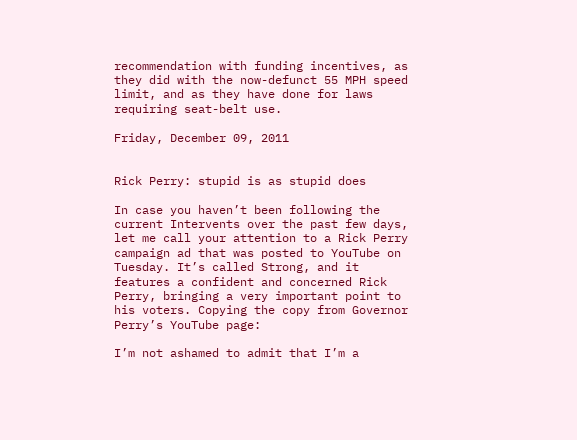recommendation with funding incentives, as they did with the now-defunct 55 MPH speed limit, and as they have done for laws requiring seat-belt use.

Friday, December 09, 2011


Rick Perry: stupid is as stupid does

In case you haven’t been following the current Intervents over the past few days, let me call your attention to a Rick Perry campaign ad that was posted to YouTube on Tuesday. It’s called Strong, and it features a confident and concerned Rick Perry, bringing a very important point to his voters. Copying the copy from Governor Perry’s YouTube page:

I’m not ashamed to admit that I’m a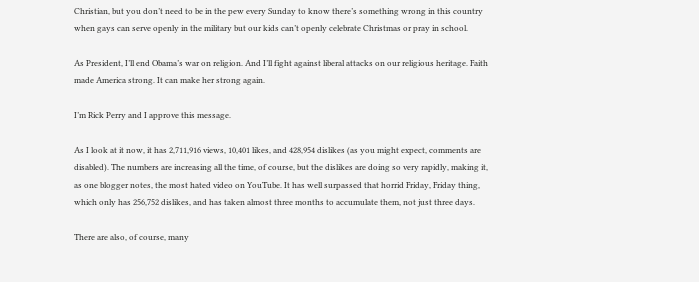Christian, but you don’t need to be in the pew every Sunday to know there’s something wrong in this country when gays can serve openly in the military but our kids can’t openly celebrate Christmas or pray in school.

As President, I’ll end Obama’s war on religion. And I’ll fight against liberal attacks on our religious heritage. Faith made America strong. It can make her strong again.

I’m Rick Perry and I approve this message.

As I look at it now, it has 2,711,916 views, 10,401 likes, and 428,954 dislikes (as you might expect, comments are disabled). The numbers are increasing all the time, of course, but the dislikes are doing so very rapidly, making it, as one blogger notes, the most hated video on YouTube. It has well surpassed that horrid Friday, Friday thing, which only has 256,752 dislikes, and has taken almost three months to accumulate them, not just three days.

There are also, of course, many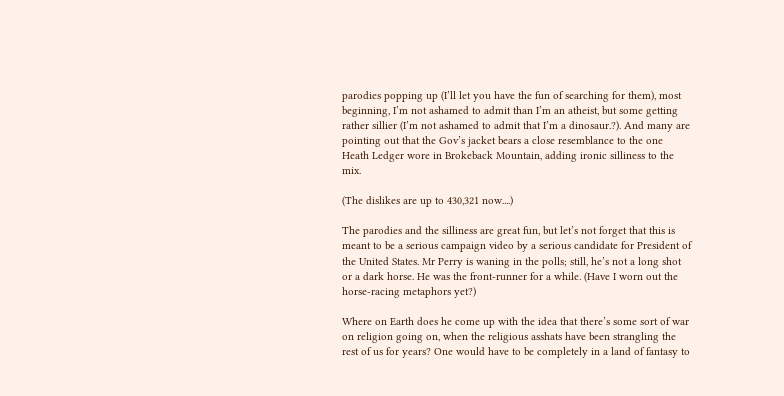parodies popping up (I’ll let you have the fun of searching for them), most beginning, I’m not ashamed to admit than I’m an atheist, but some getting rather sillier (I’m not ashamed to admit that I’m a dinosaur.?). And many are pointing out that the Gov’s jacket bears a close resemblance to the one Heath Ledger wore in Brokeback Mountain, adding ironic silliness to the mix.

(The dislikes are up to 430,321 now....)

The parodies and the silliness are great fun, but let’s not forget that this is meant to be a serious campaign video by a serious candidate for President of the United States. Mr Perry is waning in the polls; still, he’s not a long shot or a dark horse. He was the front-runner for a while. (Have I worn out the horse-racing metaphors yet?)

Where on Earth does he come up with the idea that there’s some sort of war on religion going on, when the religious asshats have been strangling the rest of us for years? One would have to be completely in a land of fantasy to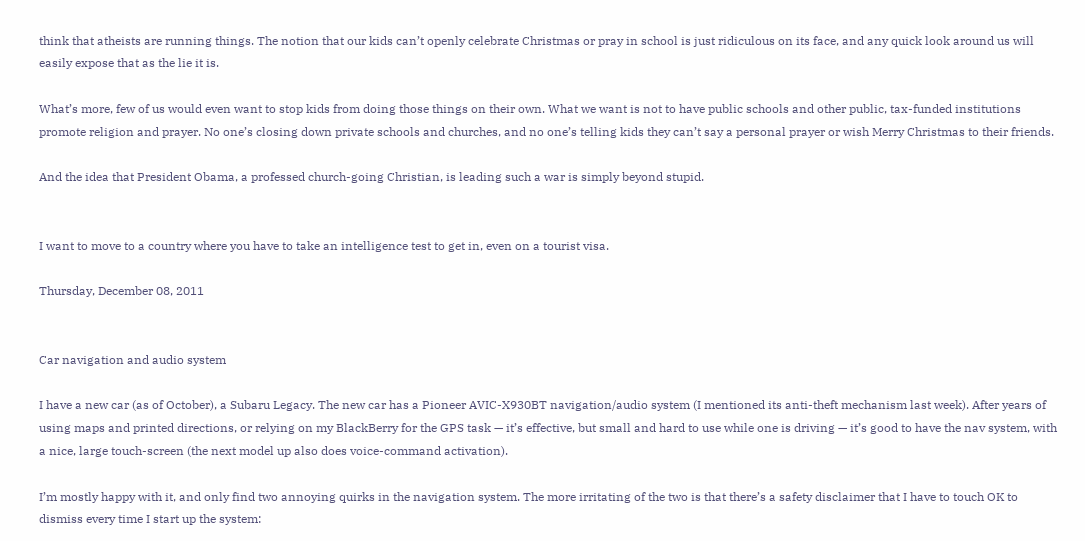think that atheists are running things. The notion that our kids can’t openly celebrate Christmas or pray in school is just ridiculous on its face, and any quick look around us will easily expose that as the lie it is.

What’s more, few of us would even want to stop kids from doing those things on their own. What we want is not to have public schools and other public, tax-funded institutions promote religion and prayer. No one’s closing down private schools and churches, and no one’s telling kids they can’t say a personal prayer or wish Merry Christmas to their friends.

And the idea that President Obama, a professed church-going Christian, is leading such a war is simply beyond stupid.


I want to move to a country where you have to take an intelligence test to get in, even on a tourist visa.

Thursday, December 08, 2011


Car navigation and audio system

I have a new car (as of October), a Subaru Legacy. The new car has a Pioneer AVIC-X930BT navigation/audio system (I mentioned its anti-theft mechanism last week). After years of using maps and printed directions, or relying on my BlackBerry for the GPS task — it’s effective, but small and hard to use while one is driving — it’s good to have the nav system, with a nice, large touch-screen (the next model up also does voice-command activation).

I’m mostly happy with it, and only find two annoying quirks in the navigation system. The more irritating of the two is that there’s a safety disclaimer that I have to touch OK to dismiss every time I start up the system: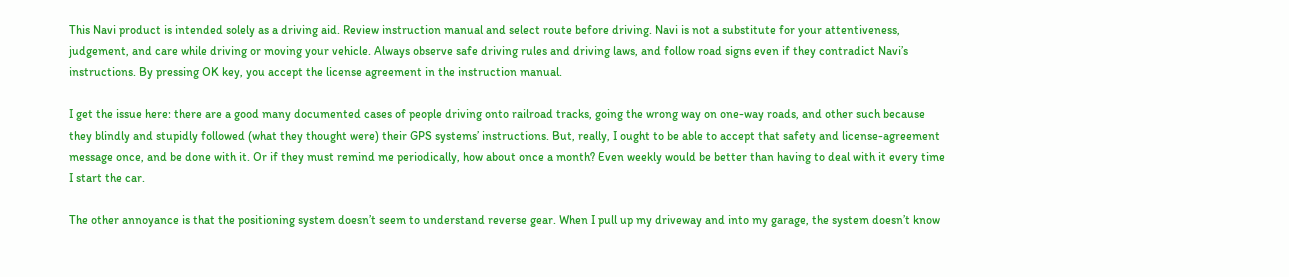This Navi product is intended solely as a driving aid. Review instruction manual and select route before driving. Navi is not a substitute for your attentiveness, judgement, and care while driving or moving your vehicle. Always observe safe driving rules and driving laws, and follow road signs even if they contradict Navi’s instructions. By pressing OK key, you accept the license agreement in the instruction manual.

I get the issue here: there are a good many documented cases of people driving onto railroad tracks, going the wrong way on one-way roads, and other such because they blindly and stupidly followed (what they thought were) their GPS systems’ instructions. But, really, I ought to be able to accept that safety and license-agreement message once, and be done with it. Or if they must remind me periodically, how about once a month? Even weekly would be better than having to deal with it every time I start the car.

The other annoyance is that the positioning system doesn’t seem to understand reverse gear. When I pull up my driveway and into my garage, the system doesn’t know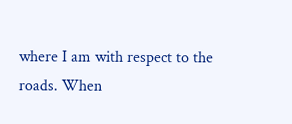where I am with respect to the roads. When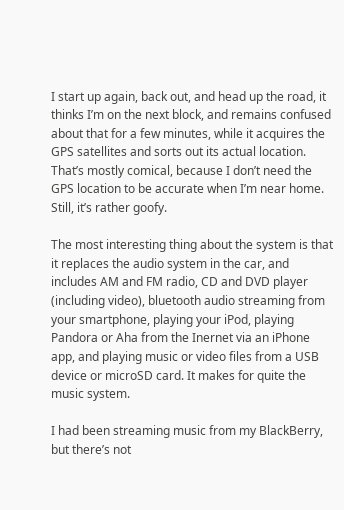I start up again, back out, and head up the road, it thinks I’m on the next block, and remains confused about that for a few minutes, while it acquires the GPS satellites and sorts out its actual location. That’s mostly comical, because I don’t need the GPS location to be accurate when I’m near home. Still, it’s rather goofy.

The most interesting thing about the system is that it replaces the audio system in the car, and includes AM and FM radio, CD and DVD player (including video), bluetooth audio streaming from your smartphone, playing your iPod, playing Pandora or Aha from the Inernet via an iPhone app, and playing music or video files from a USB device or microSD card. It makes for quite the music system.

I had been streaming music from my BlackBerry, but there’s not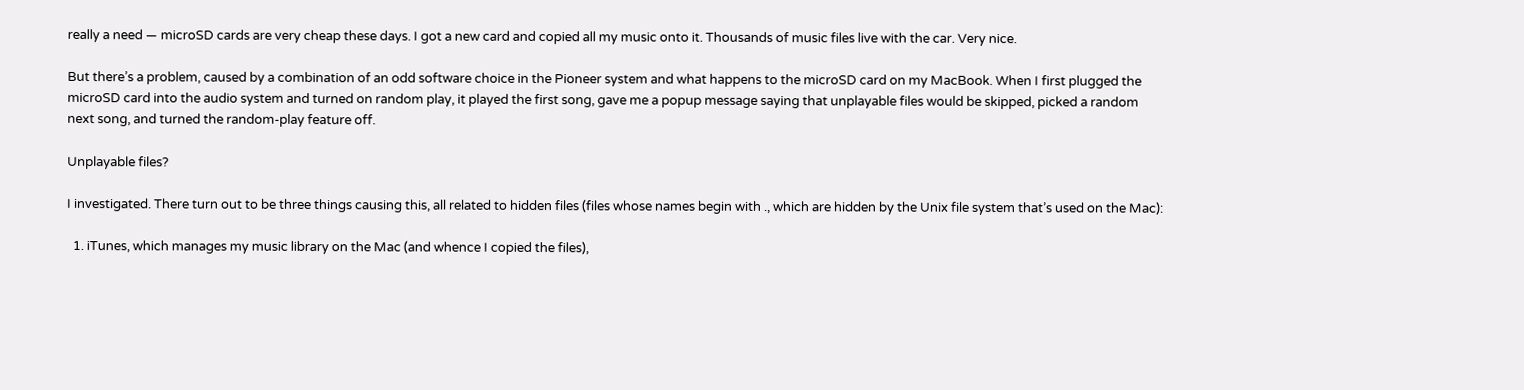really a need — microSD cards are very cheap these days. I got a new card and copied all my music onto it. Thousands of music files live with the car. Very nice.

But there’s a problem, caused by a combination of an odd software choice in the Pioneer system and what happens to the microSD card on my MacBook. When I first plugged the microSD card into the audio system and turned on random play, it played the first song, gave me a popup message saying that unplayable files would be skipped, picked a random next song, and turned the random-play feature off.

Unplayable files?

I investigated. There turn out to be three things causing this, all related to hidden files (files whose names begin with ., which are hidden by the Unix file system that’s used on the Mac):

  1. iTunes, which manages my music library on the Mac (and whence I copied the files),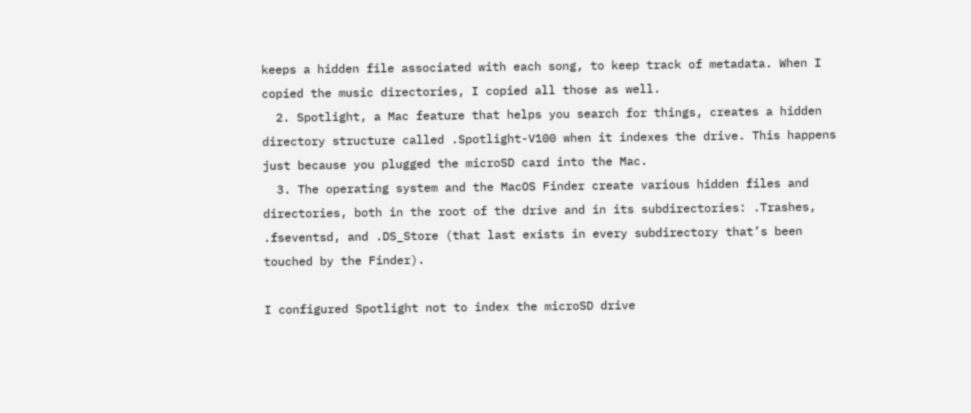keeps a hidden file associated with each song, to keep track of metadata. When I copied the music directories, I copied all those as well.
  2. Spotlight, a Mac feature that helps you search for things, creates a hidden directory structure called .Spotlight-V100 when it indexes the drive. This happens just because you plugged the microSD card into the Mac.
  3. The operating system and the MacOS Finder create various hidden files and directories, both in the root of the drive and in its subdirectories: .Trashes, .fseventsd, and .DS_Store (that last exists in every subdirectory that’s been touched by the Finder).

I configured Spotlight not to index the microSD drive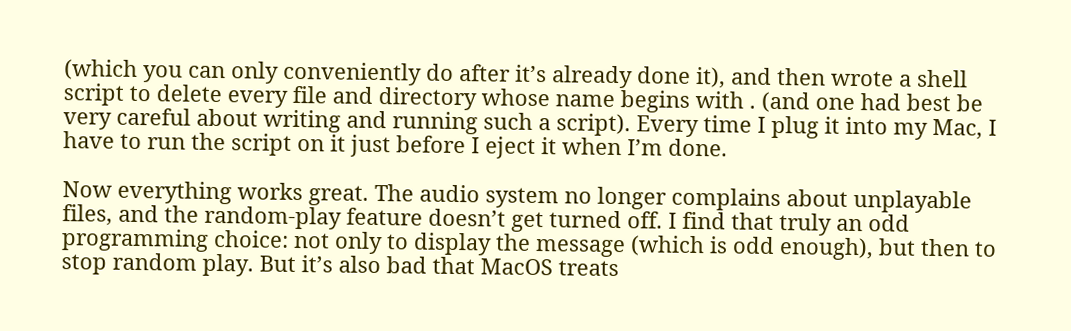(which you can only conveniently do after it’s already done it), and then wrote a shell script to delete every file and directory whose name begins with . (and one had best be very careful about writing and running such a script). Every time I plug it into my Mac, I have to run the script on it just before I eject it when I’m done.

Now everything works great. The audio system no longer complains about unplayable files, and the random-play feature doesn’t get turned off. I find that truly an odd programming choice: not only to display the message (which is odd enough), but then to stop random play. But it’s also bad that MacOS treats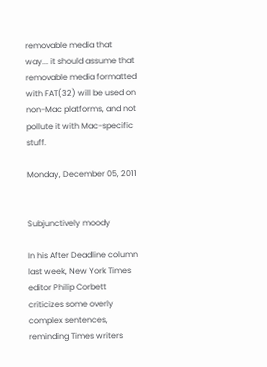removable media that way... it should assume that removable media formatted with FAT(32) will be used on non-Mac platforms, and not pollute it with Mac-specific stuff.

Monday, December 05, 2011


Subjunctively moody

In his After Deadline column last week, New York Times editor Philip Corbett criticizes some overly complex sentences, reminding Times writers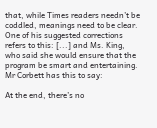that, while Times readers needn’t be coddled, meanings need to be clear. One of his suggested corrections refers to this: [...] and Ms. King, who said she would ensure that the program be smart and entertaining. Mr Corbett has this to say:

At the end, there’s no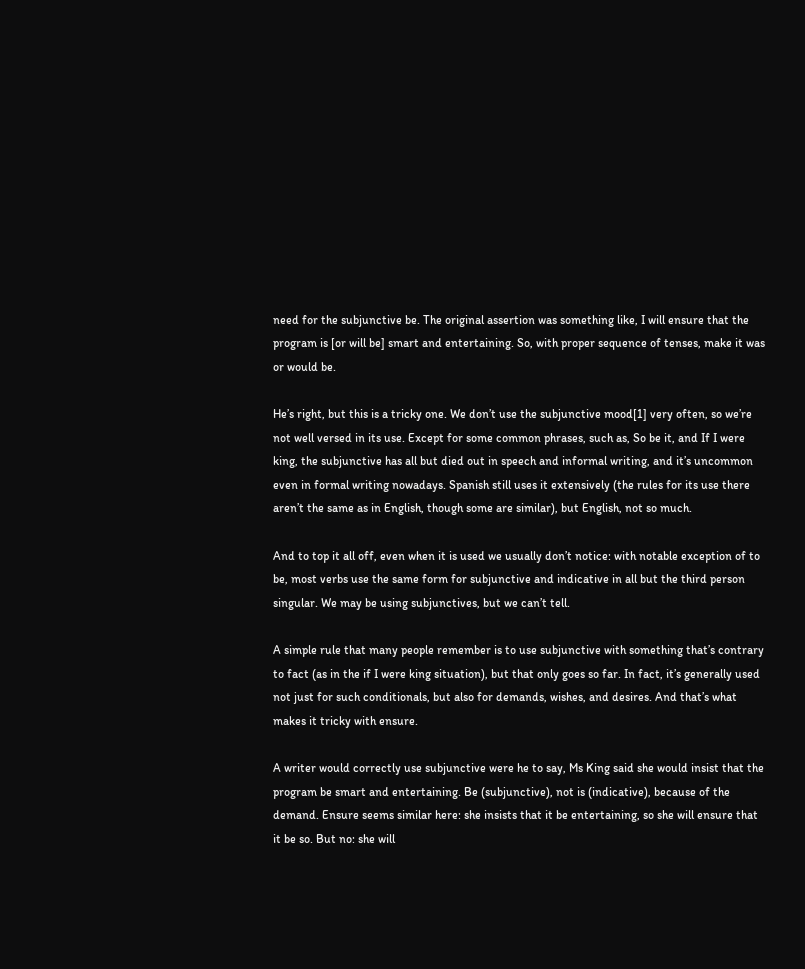need for the subjunctive be. The original assertion was something like, I will ensure that the program is [or will be] smart and entertaining. So, with proper sequence of tenses, make it was or would be.

He’s right, but this is a tricky one. We don’t use the subjunctive mood[1] very often, so we’re not well versed in its use. Except for some common phrases, such as, So be it, and If I were king, the subjunctive has all but died out in speech and informal writing, and it’s uncommon even in formal writing nowadays. Spanish still uses it extensively (the rules for its use there aren’t the same as in English, though some are similar), but English, not so much.

And to top it all off, even when it is used we usually don’t notice: with notable exception of to be, most verbs use the same form for subjunctive and indicative in all but the third person singular. We may be using subjunctives, but we can’t tell.

A simple rule that many people remember is to use subjunctive with something that’s contrary to fact (as in the if I were king situation), but that only goes so far. In fact, it’s generally used not just for such conditionals, but also for demands, wishes, and desires. And that’s what makes it tricky with ensure.

A writer would correctly use subjunctive were he to say, Ms King said she would insist that the program be smart and entertaining. Be (subjunctive), not is (indicative), because of the demand. Ensure seems similar here: she insists that it be entertaining, so she will ensure that it be so. But no: she will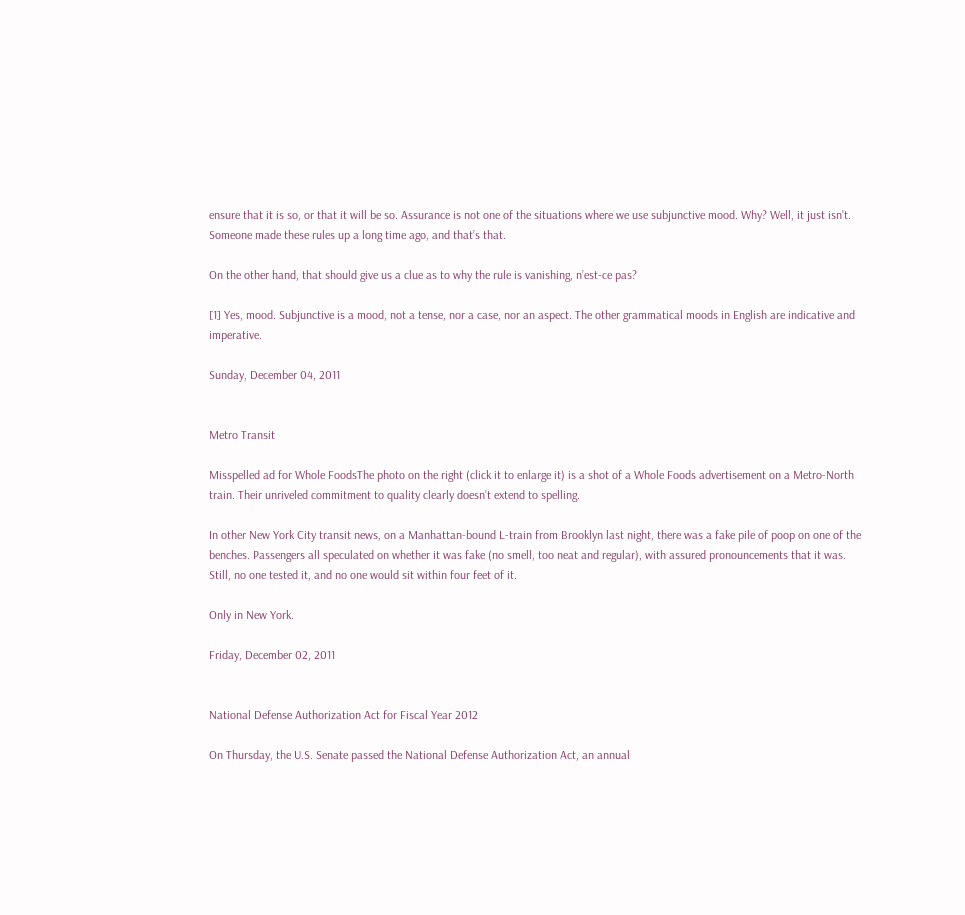ensure that it is so, or that it will be so. Assurance is not one of the situations where we use subjunctive mood. Why? Well, it just isn’t. Someone made these rules up a long time ago, and that’s that.

On the other hand, that should give us a clue as to why the rule is vanishing, n’est-ce pas?

[1] Yes, mood. Subjunctive is a mood, not a tense, nor a case, nor an aspect. The other grammatical moods in English are indicative and imperative.

Sunday, December 04, 2011


Metro Transit

Misspelled ad for Whole FoodsThe photo on the right (click it to enlarge it) is a shot of a Whole Foods advertisement on a Metro-North train. Their unriveled commitment to quality clearly doesn’t extend to spelling.

In other New York City transit news, on a Manhattan-bound L-train from Brooklyn last night, there was a fake pile of poop on one of the benches. Passengers all speculated on whether it was fake (no smell, too neat and regular), with assured pronouncements that it was. Still, no one tested it, and no one would sit within four feet of it.

Only in New York.

Friday, December 02, 2011


National Defense Authorization Act for Fiscal Year 2012

On Thursday, the U.S. Senate passed the National Defense Authorization Act, an annual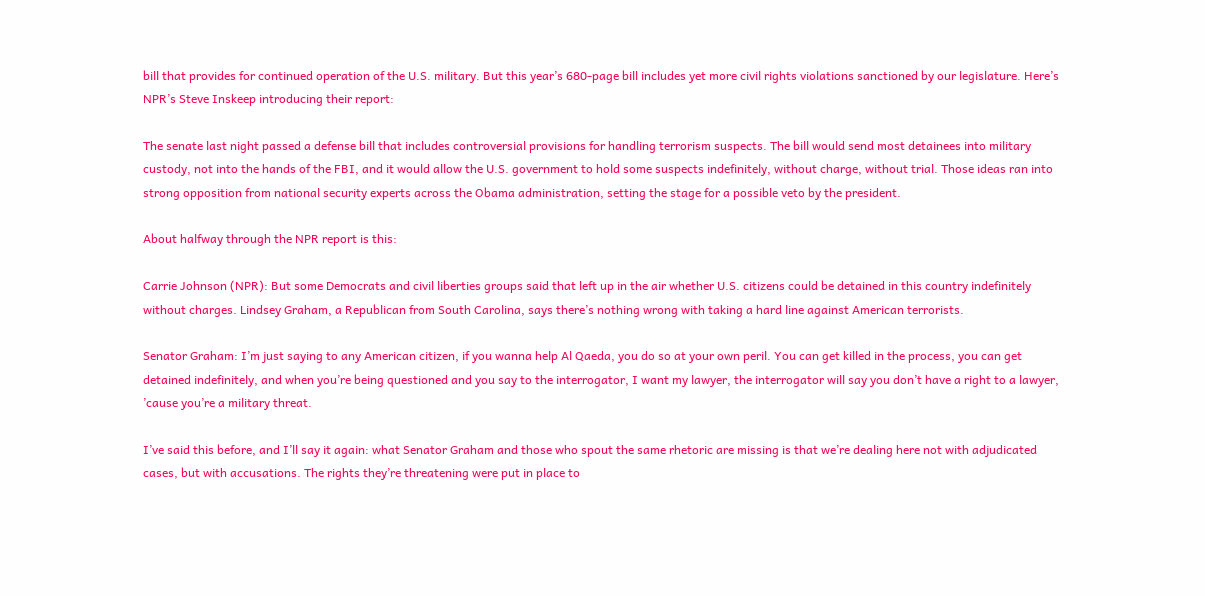bill that provides for continued operation of the U.S. military. But this year’s 680-page bill includes yet more civil rights violations sanctioned by our legislature. Here’s NPR’s Steve Inskeep introducing their report:

The senate last night passed a defense bill that includes controversial provisions for handling terrorism suspects. The bill would send most detainees into military custody, not into the hands of the FBI, and it would allow the U.S. government to hold some suspects indefinitely, without charge, without trial. Those ideas ran into strong opposition from national security experts across the Obama administration, setting the stage for a possible veto by the president.

About halfway through the NPR report is this:

Carrie Johnson (NPR): But some Democrats and civil liberties groups said that left up in the air whether U.S. citizens could be detained in this country indefinitely without charges. Lindsey Graham, a Republican from South Carolina, says there’s nothing wrong with taking a hard line against American terrorists.

Senator Graham: I’m just saying to any American citizen, if you wanna help Al Qaeda, you do so at your own peril. You can get killed in the process, you can get detained indefinitely, and when you’re being questioned and you say to the interrogator, I want my lawyer, the interrogator will say you don’t have a right to a lawyer, ’cause you’re a military threat.

I’ve said this before, and I’ll say it again: what Senator Graham and those who spout the same rhetoric are missing is that we’re dealing here not with adjudicated cases, but with accusations. The rights they’re threatening were put in place to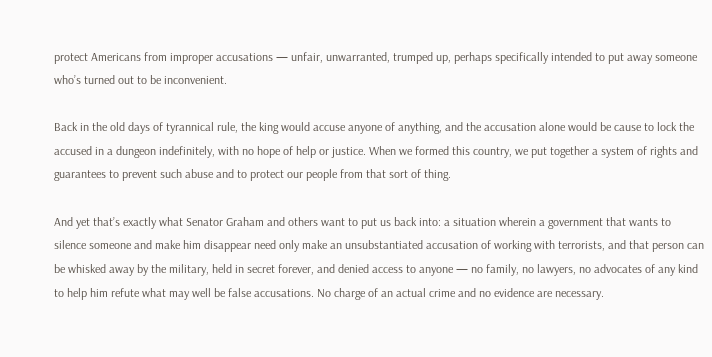protect Americans from improper accusations — unfair, unwarranted, trumped up, perhaps specifically intended to put away someone who’s turned out to be inconvenient.

Back in the old days of tyrannical rule, the king would accuse anyone of anything, and the accusation alone would be cause to lock the accused in a dungeon indefinitely, with no hope of help or justice. When we formed this country, we put together a system of rights and guarantees to prevent such abuse and to protect our people from that sort of thing.

And yet that’s exactly what Senator Graham and others want to put us back into: a situation wherein a government that wants to silence someone and make him disappear need only make an unsubstantiated accusation of working with terrorists, and that person can be whisked away by the military, held in secret forever, and denied access to anyone — no family, no lawyers, no advocates of any kind to help him refute what may well be false accusations. No charge of an actual crime and no evidence are necessary.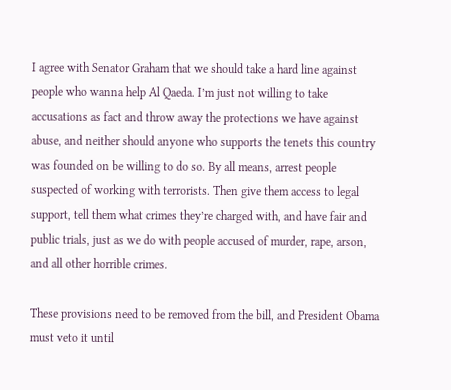I agree with Senator Graham that we should take a hard line against people who wanna help Al Qaeda. I’m just not willing to take accusations as fact and throw away the protections we have against abuse, and neither should anyone who supports the tenets this country was founded on be willing to do so. By all means, arrest people suspected of working with terrorists. Then give them access to legal support, tell them what crimes they’re charged with, and have fair and public trials, just as we do with people accused of murder, rape, arson, and all other horrible crimes.

These provisions need to be removed from the bill, and President Obama must veto it until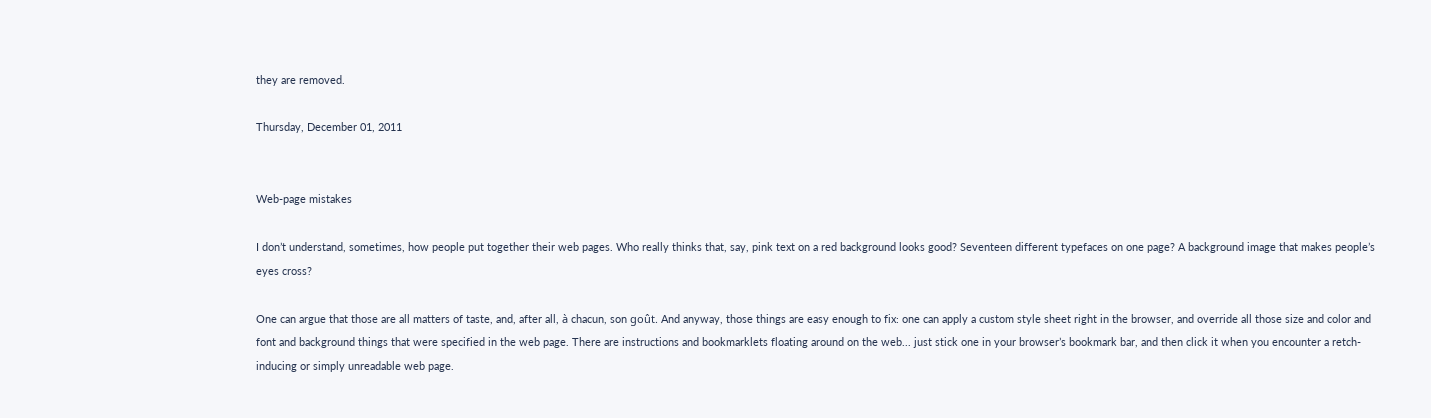they are removed.

Thursday, December 01, 2011


Web-page mistakes

I don’t understand, sometimes, how people put together their web pages. Who really thinks that, say, pink text on a red background looks good? Seventeen different typefaces on one page? A background image that makes people’s eyes cross?

One can argue that those are all matters of taste, and, after all, à chacun, son goût. And anyway, those things are easy enough to fix: one can apply a custom style sheet right in the browser, and override all those size and color and font and background things that were specified in the web page. There are instructions and bookmarklets floating around on the web... just stick one in your browser’s bookmark bar, and then click it when you encounter a retch-inducing or simply unreadable web page.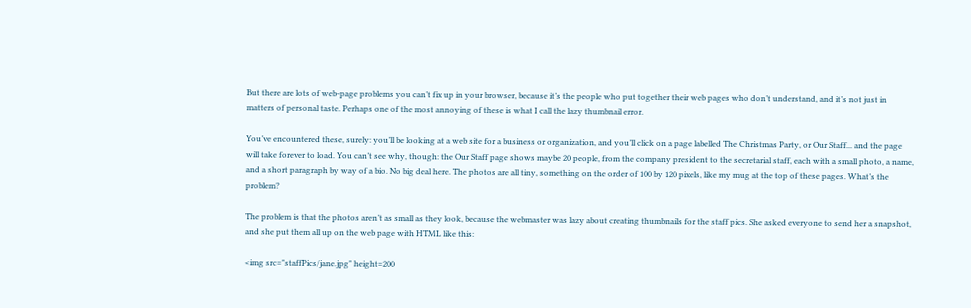But there are lots of web-page problems you can’t fix up in your browser, because it’s the people who put together their web pages who don’t understand, and it’s not just in matters of personal taste. Perhaps one of the most annoying of these is what I call the lazy thumbnail error.

You’ve encountered these, surely: you’ll be looking at a web site for a business or organization, and you’ll click on a page labelled The Christmas Party, or Our Staff... and the page will take forever to load. You can’t see why, though: the Our Staff page shows maybe 20 people, from the company president to the secretarial staff, each with a small photo, a name, and a short paragraph by way of a bio. No big deal here. The photos are all tiny, something on the order of 100 by 120 pixels, like my mug at the top of these pages. What’s the problem?

The problem is that the photos aren’t as small as they look, because the webmaster was lazy about creating thumbnails for the staff pics. She asked everyone to send her a snapshot, and she put them all up on the web page with HTML like this:

<img src="staffPics/jane.jpg" height=200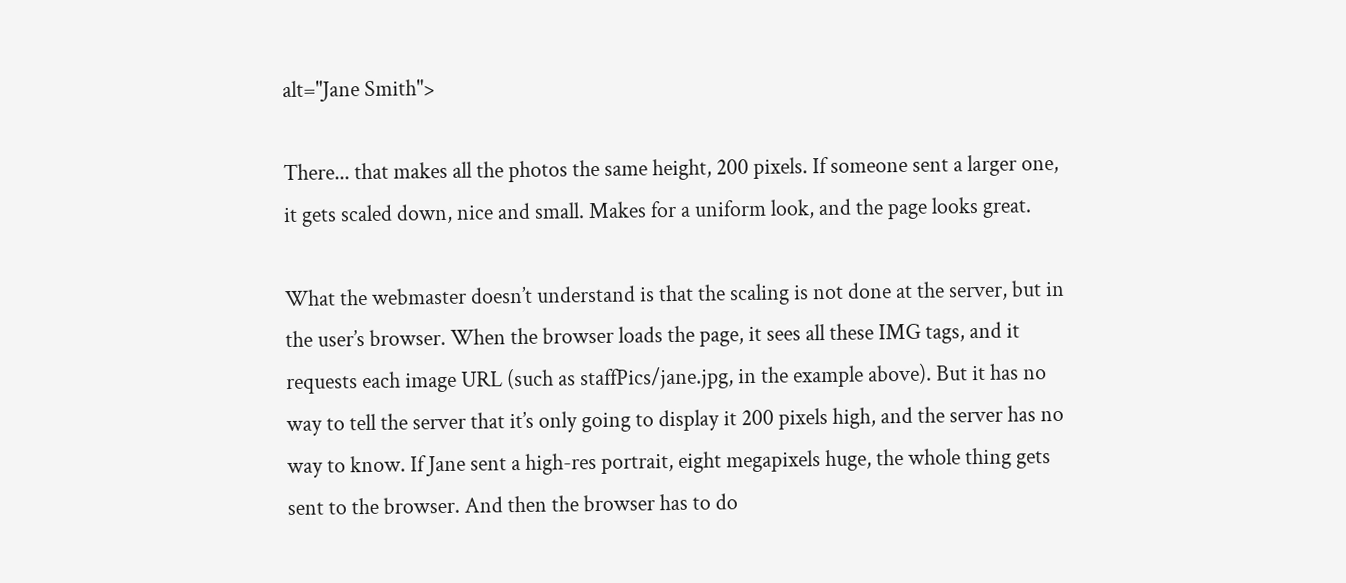alt="Jane Smith">

There... that makes all the photos the same height, 200 pixels. If someone sent a larger one, it gets scaled down, nice and small. Makes for a uniform look, and the page looks great.

What the webmaster doesn’t understand is that the scaling is not done at the server, but in the user’s browser. When the browser loads the page, it sees all these IMG tags, and it requests each image URL (such as staffPics/jane.jpg, in the example above). But it has no way to tell the server that it’s only going to display it 200 pixels high, and the server has no way to know. If Jane sent a high-res portrait, eight megapixels huge, the whole thing gets sent to the browser. And then the browser has to do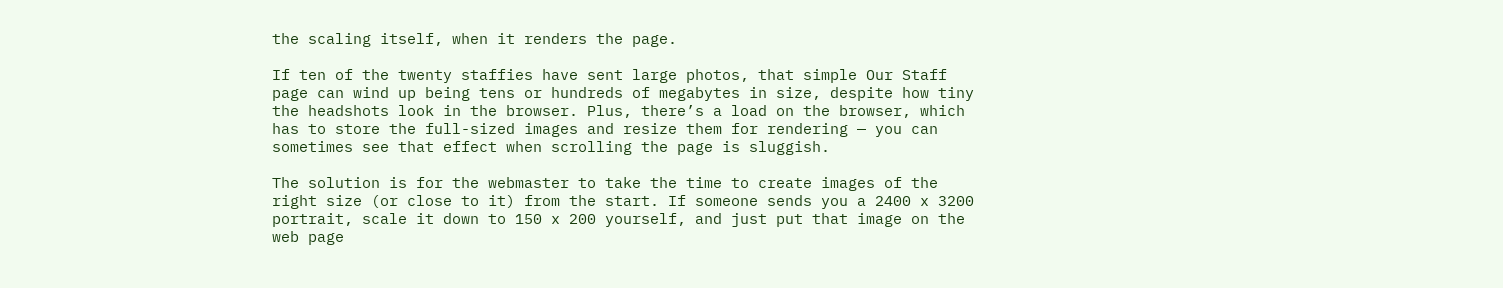the scaling itself, when it renders the page.

If ten of the twenty staffies have sent large photos, that simple Our Staff page can wind up being tens or hundreds of megabytes in size, despite how tiny the headshots look in the browser. Plus, there’s a load on the browser, which has to store the full-sized images and resize them for rendering — you can sometimes see that effect when scrolling the page is sluggish.

The solution is for the webmaster to take the time to create images of the right size (or close to it) from the start. If someone sends you a 2400 x 3200 portrait, scale it down to 150 x 200 yourself, and just put that image on the web page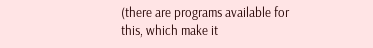(there are programs available for this, which make it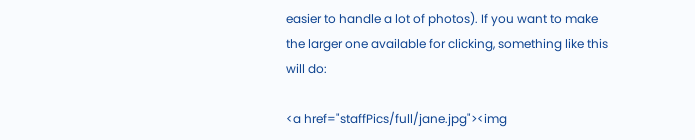easier to handle a lot of photos). If you want to make the larger one available for clicking, something like this will do:

<a href="staffPics/full/jane.jpg"><img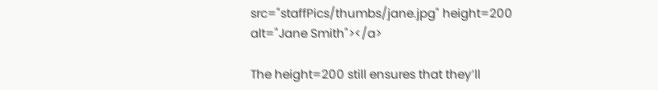src="staffPics/thumbs/jane.jpg" height=200 alt="Jane Smith"></a>

The height=200 still ensures that they’ll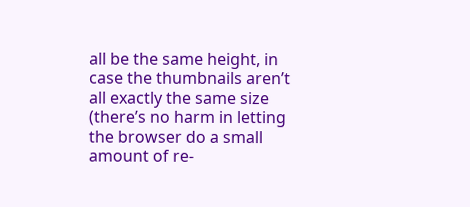all be the same height, in case the thumbnails aren’t all exactly the same size (there’s no harm in letting the browser do a small amount of re-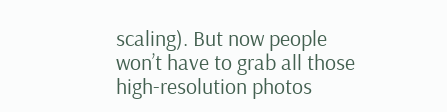scaling). But now people won’t have to grab all those high-resolution photos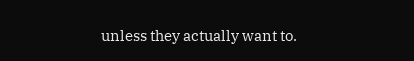unless they actually want to.